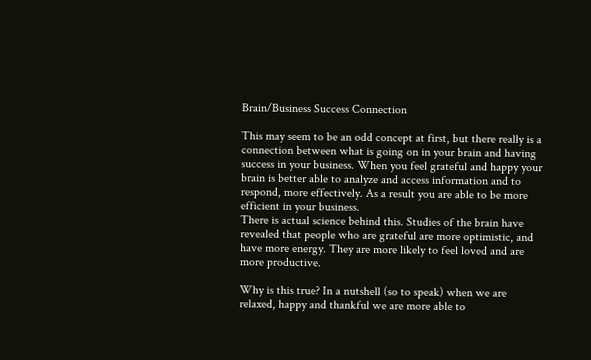Brain/Business Success Connection

This may seem to be an odd concept at first, but there really is a connection between what is going on in your brain and having success in your business. When you feel grateful and happy your brain is better able to analyze and access information and to respond, more effectively. As a result you are able to be more efficient in your business.
There is actual science behind this. Studies of the brain have revealed that people who are grateful are more optimistic, and have more energy. They are more likely to feel loved and are more productive.

Why is this true? In a nutshell (so to speak) when we are relaxed, happy and thankful we are more able to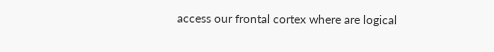access our frontal cortex where are logical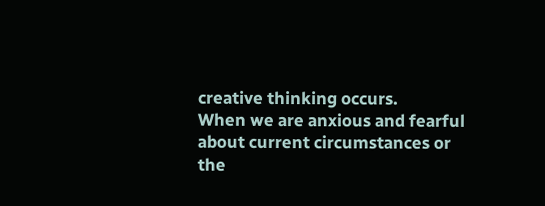creative thinking occurs.
When we are anxious and fearful about current circumstances or the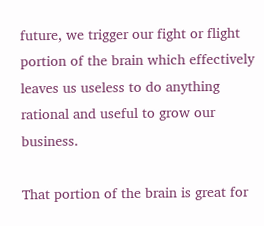future, we trigger our fight or flight portion of the brain which effectively leaves us useless to do anything rational and useful to grow our business.

That portion of the brain is great for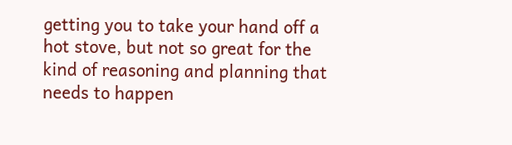getting you to take your hand off a hot stove, but not so great for the kind of reasoning and planning that needs to happen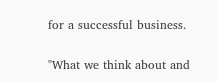for a successful business.

"What we think about and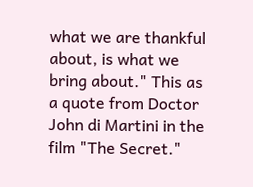what we are thankful about, is what we bring about." This as a quote from Doctor John di Martini in the film "The Secret."